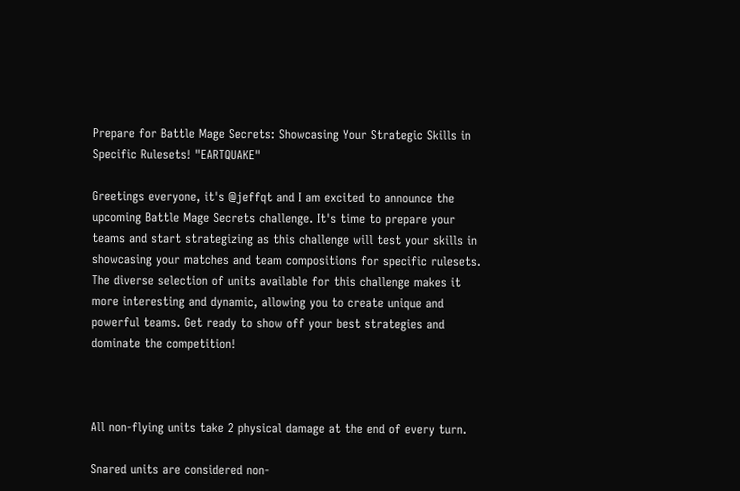Prepare for Battle Mage Secrets: Showcasing Your Strategic Skills in Specific Rulesets! "EARTQUAKE"

Greetings everyone, it's @jeffqt and I am excited to announce the upcoming Battle Mage Secrets challenge. It's time to prepare your teams and start strategizing as this challenge will test your skills in showcasing your matches and team compositions for specific rulesets. The diverse selection of units available for this challenge makes it more interesting and dynamic, allowing you to create unique and powerful teams. Get ready to show off your best strategies and dominate the competition!



All non-flying units take 2 physical damage at the end of every turn.

Snared units are considered non-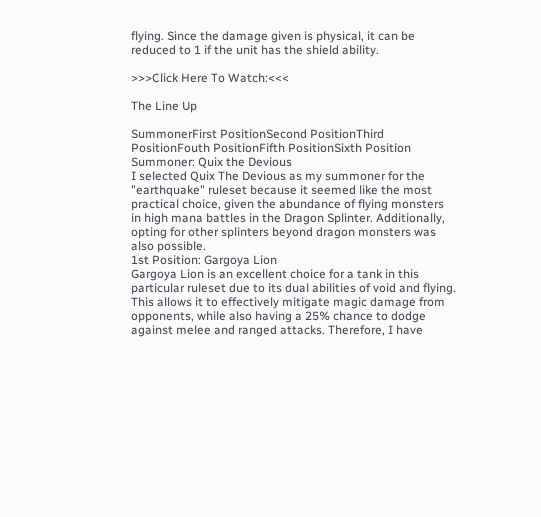flying. Since the damage given is physical, it can be reduced to 1 if the unit has the shield ability.

>>>Click Here To Watch:<<<

The Line Up

SummonerFirst PositionSecond PositionThird PositionFouth PositionFifth PositionSixth Position
Summoner: Quix the Devious
I selected Quix The Devious as my summoner for the "earthquake" ruleset because it seemed like the most practical choice, given the abundance of flying monsters in high mana battles in the Dragon Splinter. Additionally, opting for other splinters beyond dragon monsters was also possible.
1st Position: Gargoya Lion
Gargoya Lion is an excellent choice for a tank in this particular ruleset due to its dual abilities of void and flying. This allows it to effectively mitigate magic damage from opponents, while also having a 25% chance to dodge against melee and ranged attacks. Therefore, I have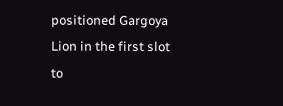positioned Gargoya Lion in the first slot to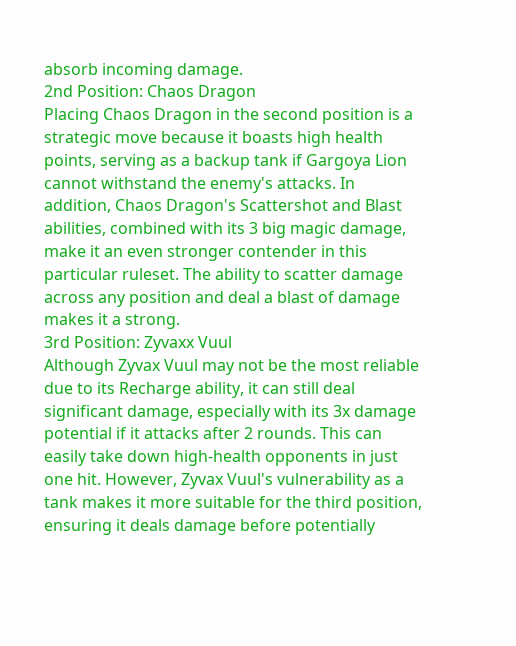absorb incoming damage.
2nd Position: Chaos Dragon
Placing Chaos Dragon in the second position is a strategic move because it boasts high health points, serving as a backup tank if Gargoya Lion cannot withstand the enemy's attacks. In addition, Chaos Dragon's Scattershot and Blast abilities, combined with its 3 big magic damage, make it an even stronger contender in this particular ruleset. The ability to scatter damage across any position and deal a blast of damage makes it a strong.
3rd Position: Zyvaxx Vuul
Although Zyvax Vuul may not be the most reliable due to its Recharge ability, it can still deal significant damage, especially with its 3x damage potential if it attacks after 2 rounds. This can easily take down high-health opponents in just one hit. However, Zyvax Vuul's vulnerability as a tank makes it more suitable for the third position, ensuring it deals damage before potentially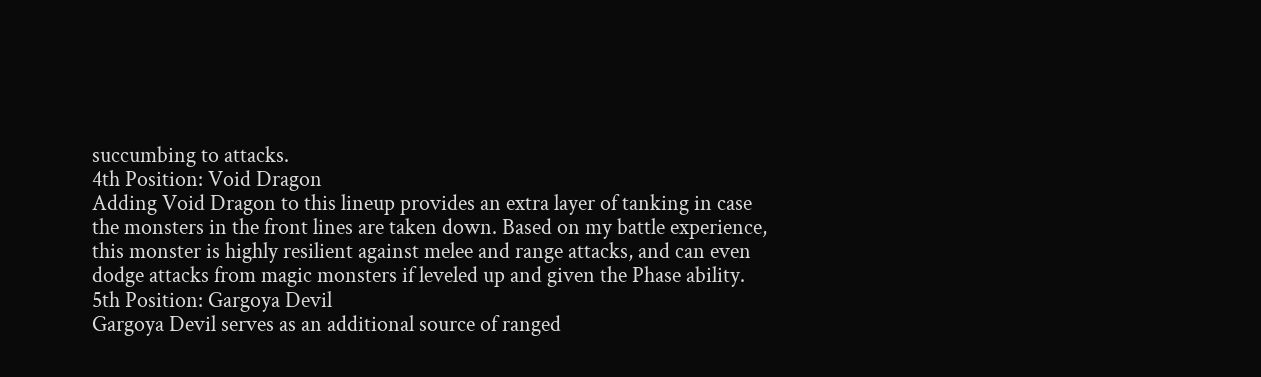succumbing to attacks.
4th Position: Void Dragon
Adding Void Dragon to this lineup provides an extra layer of tanking in case the monsters in the front lines are taken down. Based on my battle experience, this monster is highly resilient against melee and range attacks, and can even dodge attacks from magic monsters if leveled up and given the Phase ability.
5th Position: Gargoya Devil
Gargoya Devil serves as an additional source of ranged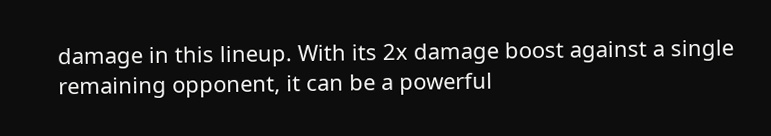damage in this lineup. With its 2x damage boost against a single remaining opponent, it can be a powerful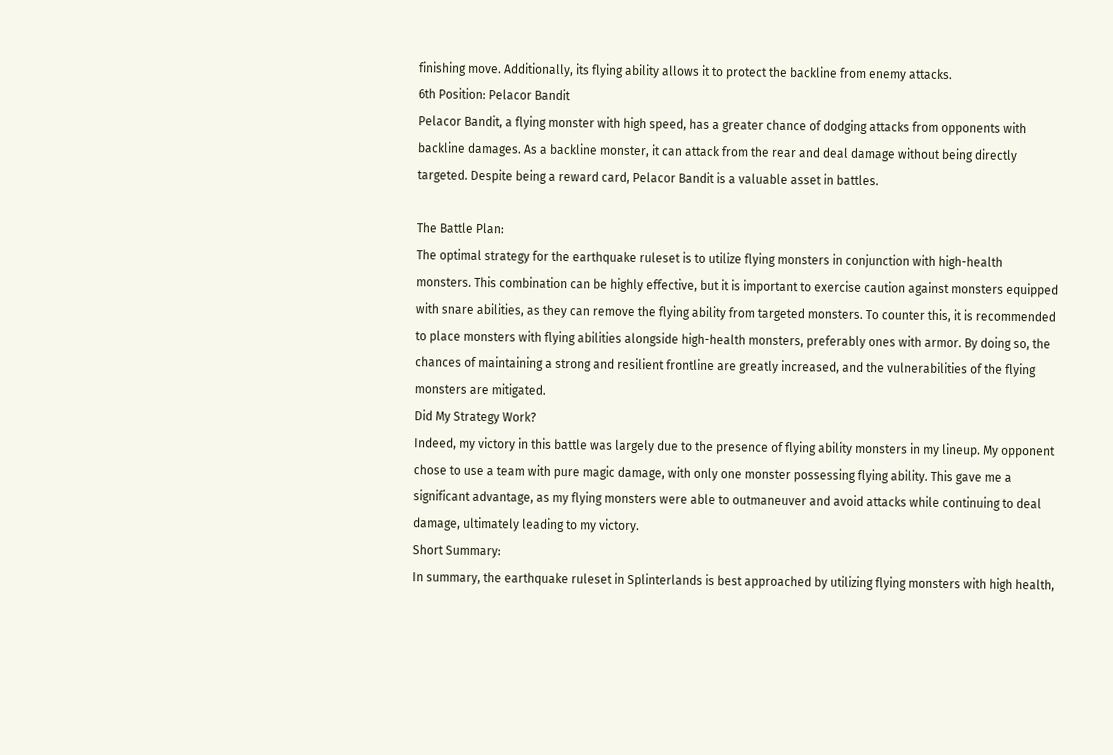finishing move. Additionally, its flying ability allows it to protect the backline from enemy attacks.
6th Position: Pelacor Bandit
Pelacor Bandit, a flying monster with high speed, has a greater chance of dodging attacks from opponents with backline damages. As a backline monster, it can attack from the rear and deal damage without being directly targeted. Despite being a reward card, Pelacor Bandit is a valuable asset in battles.

The Battle Plan:
The optimal strategy for the earthquake ruleset is to utilize flying monsters in conjunction with high-health monsters. This combination can be highly effective, but it is important to exercise caution against monsters equipped with snare abilities, as they can remove the flying ability from targeted monsters. To counter this, it is recommended to place monsters with flying abilities alongside high-health monsters, preferably ones with armor. By doing so, the chances of maintaining a strong and resilient frontline are greatly increased, and the vulnerabilities of the flying monsters are mitigated.
Did My Strategy Work?
Indeed, my victory in this battle was largely due to the presence of flying ability monsters in my lineup. My opponent chose to use a team with pure magic damage, with only one monster possessing flying ability. This gave me a significant advantage, as my flying monsters were able to outmaneuver and avoid attacks while continuing to deal damage, ultimately leading to my victory.
Short Summary:
In summary, the earthquake ruleset in Splinterlands is best approached by utilizing flying monsters with high health,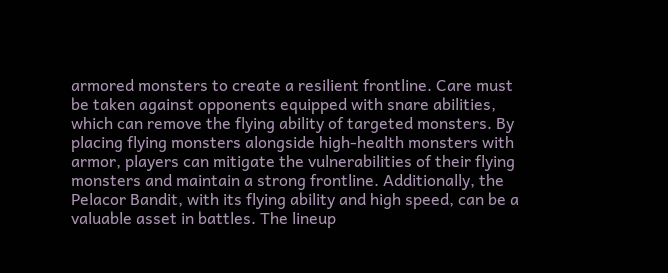armored monsters to create a resilient frontline. Care must be taken against opponents equipped with snare abilities, which can remove the flying ability of targeted monsters. By placing flying monsters alongside high-health monsters with armor, players can mitigate the vulnerabilities of their flying monsters and maintain a strong frontline. Additionally, the Pelacor Bandit, with its flying ability and high speed, can be a valuable asset in battles. The lineup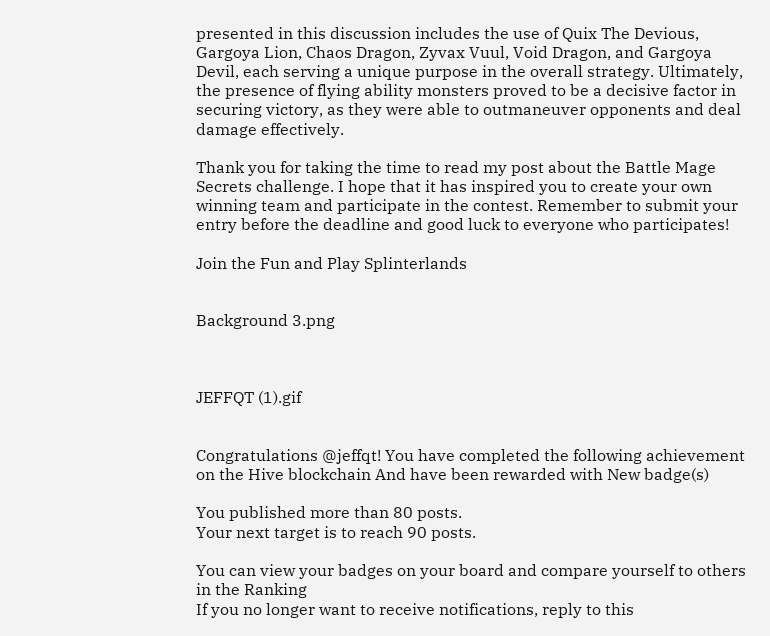presented in this discussion includes the use of Quix The Devious, Gargoya Lion, Chaos Dragon, Zyvax Vuul, Void Dragon, and Gargoya Devil, each serving a unique purpose in the overall strategy. Ultimately, the presence of flying ability monsters proved to be a decisive factor in securing victory, as they were able to outmaneuver opponents and deal damage effectively.

Thank you for taking the time to read my post about the Battle Mage Secrets challenge. I hope that it has inspired you to create your own winning team and participate in the contest. Remember to submit your entry before the deadline and good luck to everyone who participates!

Join the Fun and Play Splinterlands


Background 3.png



JEFFQT (1).gif


Congratulations @jeffqt! You have completed the following achievement on the Hive blockchain And have been rewarded with New badge(s)

You published more than 80 posts.
Your next target is to reach 90 posts.

You can view your badges on your board and compare yourself to others in the Ranking
If you no longer want to receive notifications, reply to this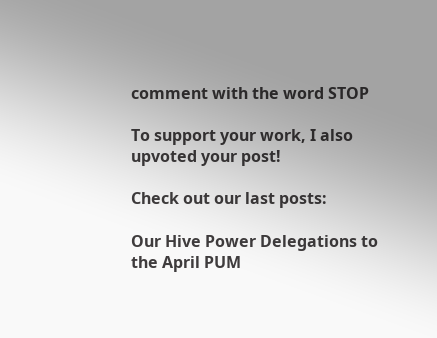comment with the word STOP

To support your work, I also upvoted your post!

Check out our last posts:

Our Hive Power Delegations to the April PUM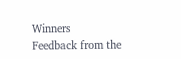Winners
Feedback from the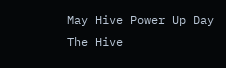May Hive Power Up Day
The Hive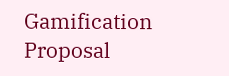Gamification Proposal